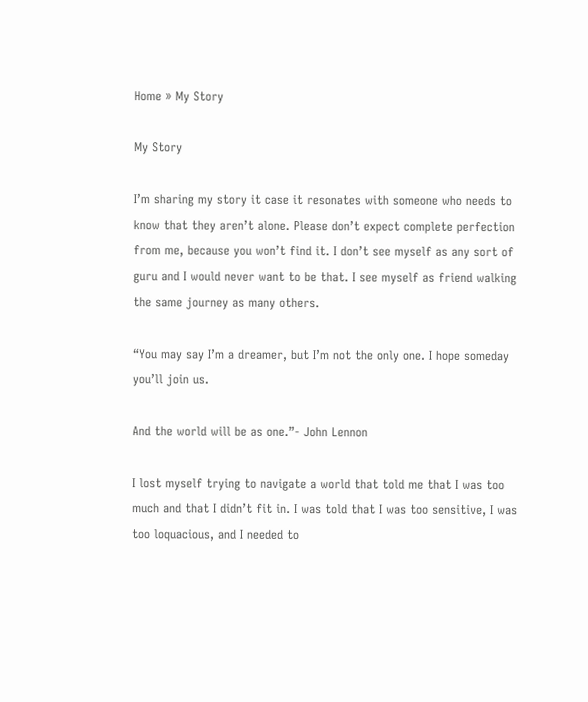Home » My Story

My Story

I’m sharing my story it case it resonates with someone who needs to know that they aren’t alone. Please don’t expect complete perfection from me, because you won’t find it. I don’t see myself as any sort of guru and I would never want to be that. I see myself as friend walking the same journey as many others.

“You may say I’m a dreamer, but I’m not the only one. I hope someday you’ll join us.

And the world will be as one.”- John Lennon

I lost myself trying to navigate a world that told me that I was too much and that I didn’t fit in. I was told that I was too sensitive, I was too loquacious, and I needed to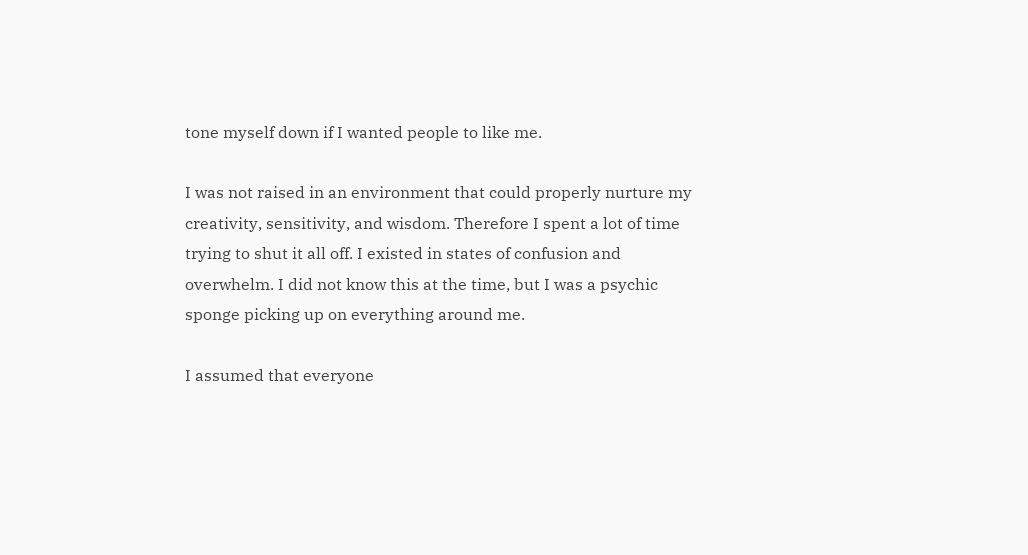tone myself down if I wanted people to like me.

I was not raised in an environment that could properly nurture my creativity, sensitivity, and wisdom. Therefore I spent a lot of time trying to shut it all off. I existed in states of confusion and overwhelm. I did not know this at the time, but I was a psychic sponge picking up on everything around me.

I assumed that everyone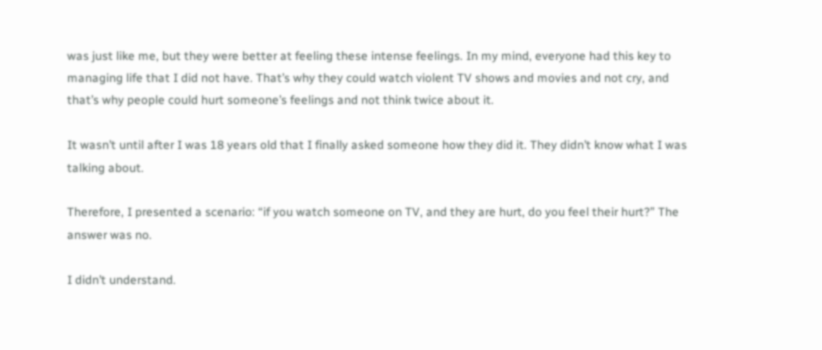was just like me, but they were better at feeling these intense feelings. In my mind, everyone had this key to managing life that I did not have. That’s why they could watch violent TV shows and movies and not cry, and that’s why people could hurt someone’s feelings and not think twice about it.

It wasn’t until after I was 18 years old that I finally asked someone how they did it. They didn’t know what I was talking about.

Therefore, I presented a scenario: “if you watch someone on TV, and they are hurt, do you feel their hurt?” The answer was no.

I didn’t understand.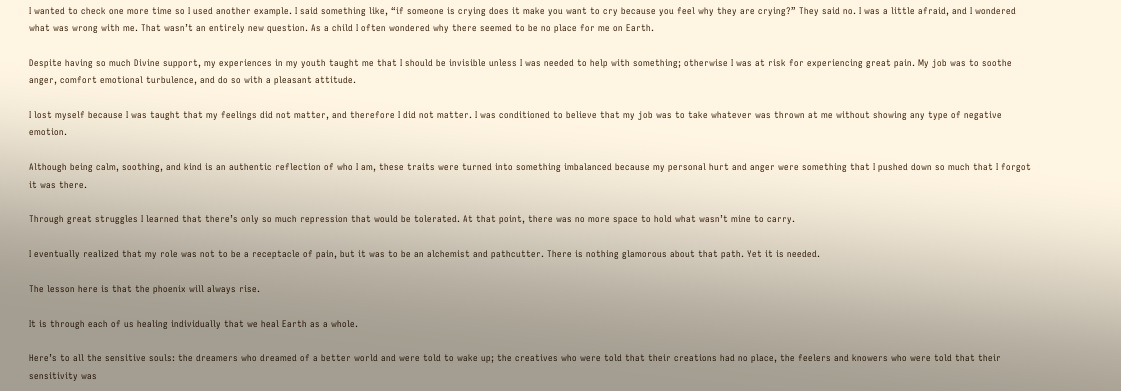I wanted to check one more time so I used another example. I said something like, “if someone is crying does it make you want to cry because you feel why they are crying?” They said no. I was a little afraid, and I wondered what was wrong with me. That wasn’t an entirely new question. As a child I often wondered why there seemed to be no place for me on Earth.

Despite having so much Divine support, my experiences in my youth taught me that I should be invisible unless I was needed to help with something; otherwise I was at risk for experiencing great pain. My job was to soothe anger, comfort emotional turbulence, and do so with a pleasant attitude.

I lost myself because I was taught that my feelings did not matter, and therefore I did not matter. I was conditioned to believe that my job was to take whatever was thrown at me without showing any type of negative emotion.

Although being calm, soothing, and kind is an authentic reflection of who I am, these traits were turned into something imbalanced because my personal hurt and anger were something that I pushed down so much that I forgot it was there.

Through great struggles I learned that there’s only so much repression that would be tolerated. At that point, there was no more space to hold what wasn’t mine to carry.

I eventually realized that my role was not to be a receptacle of pain, but it was to be an alchemist and pathcutter. There is nothing glamorous about that path. Yet it is needed.

The lesson here is that the phoenix will always rise.

It is through each of us healing individually that we heal Earth as a whole.

Here’s to all the sensitive souls: the dreamers who dreamed of a better world and were told to wake up; the creatives who were told that their creations had no place, the feelers and knowers who were told that their sensitivity was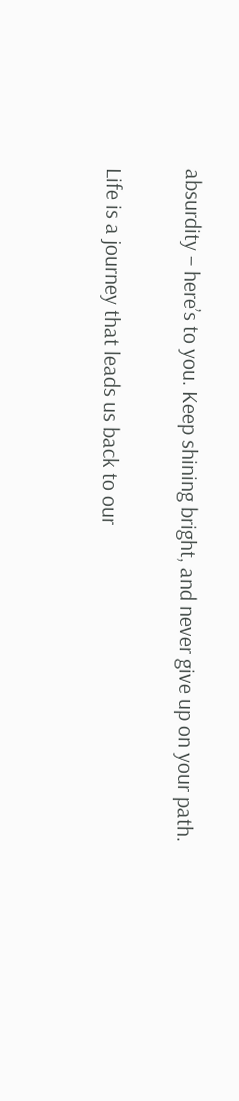absurdity – here’s to you. Keep shining bright, and never give up on your path.

Life is a journey that leads us back to our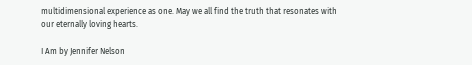multidimensional experience as one. May we all find the truth that resonates with our eternally loving hearts.

I Am by Jennifer Nelson